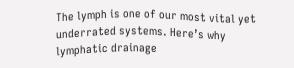The lymph is one of our most vital yet underrated systems. Here’s why lymphatic drainage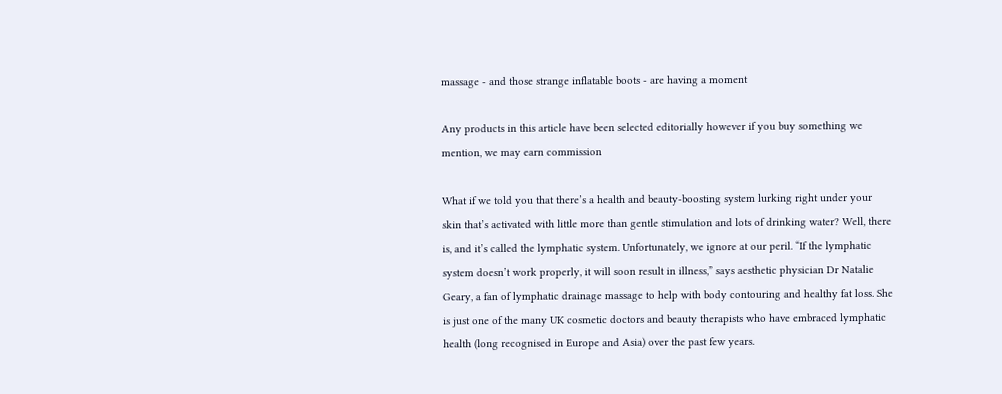massage - and those strange inflatable boots - are having a moment

Any products in this article have been selected editorially however if you buy something we mention, we may earn commission

What if we told you that there’s a health and beauty-boosting system lurking right under your skin that’s activated with little more than gentle stimulation and lots of drinking water? Well, there is, and it’s called the lymphatic system. Unfortunately, we ignore at our peril. “If the lymphatic system doesn’t work properly, it will soon result in illness,” says aesthetic physician Dr Natalie Geary, a fan of lymphatic drainage massage to help with body contouring and healthy fat loss. She is just one of the many UK cosmetic doctors and beauty therapists who have embraced lymphatic health (long recognised in Europe and Asia) over the past few years.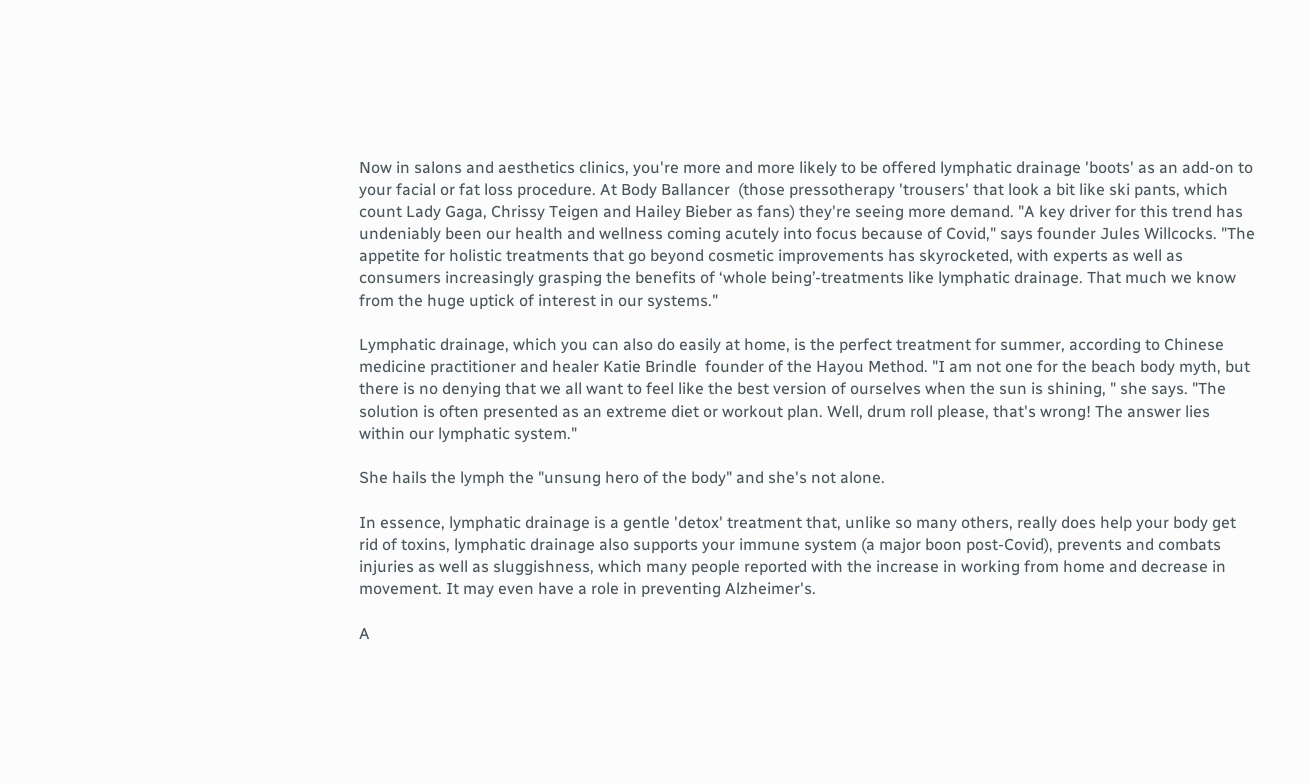Now in salons and aesthetics clinics, you're more and more likely to be offered lymphatic drainage 'boots' as an add-on to your facial or fat loss procedure. At Body Ballancer  (those pressotherapy 'trousers' that look a bit like ski pants, which count Lady Gaga, Chrissy Teigen and Hailey Bieber as fans) they're seeing more demand. "A key driver for this trend has undeniably been our health and wellness coming acutely into focus because of Covid," says founder Jules Willcocks. "The appetite for holistic treatments that go beyond cosmetic improvements has skyrocketed, with experts as well as consumers increasingly grasping the benefits of ‘whole being’-treatments like lymphatic drainage. That much we know from the huge uptick of interest in our systems."

Lymphatic drainage, which you can also do easily at home, is the perfect treatment for summer, according to Chinese medicine practitioner and healer Katie Brindle  founder of the Hayou Method. "I am not one for the beach body myth, but there is no denying that we all want to feel like the best version of ourselves when the sun is shining, " she says. "The solution is often presented as an extreme diet or workout plan. Well, drum roll please, that's wrong! The answer lies within our lymphatic system."

She hails the lymph the "unsung hero of the body" and she's not alone.

In essence, lymphatic drainage is a gentle 'detox' treatment that, unlike so many others, really does help your body get rid of toxins, lymphatic drainage also supports your immune system (a major boon post-Covid), prevents and combats injuries as well as sluggishness, which many people reported with the increase in working from home and decrease in movement. It may even have a role in preventing Alzheimer's.

A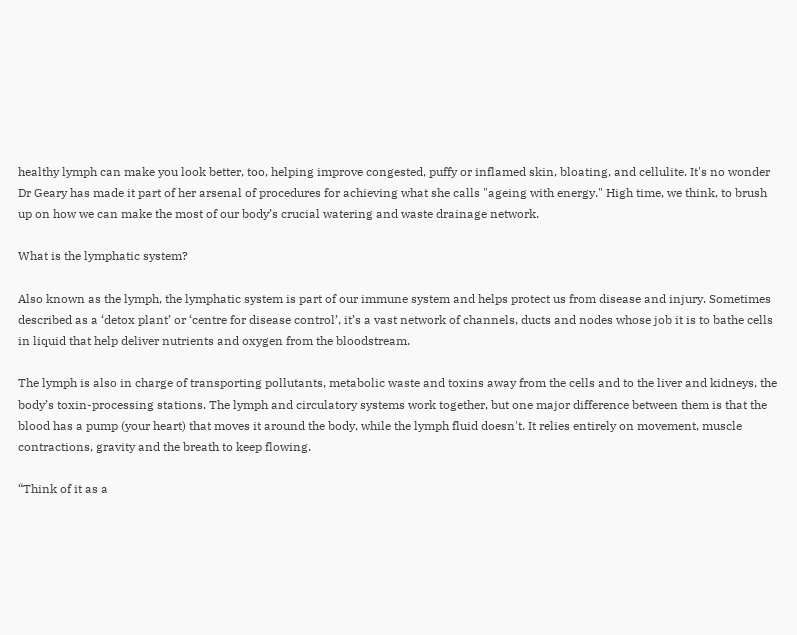healthy lymph can make you look better, too, helping improve congested, puffy or inflamed skin, bloating, and cellulite. It's no wonder Dr Geary has made it part of her arsenal of procedures for achieving what she calls "ageing with energy." High time, we think, to brush up on how we can make the most of our body’s crucial watering and waste drainage network.

What is the lymphatic system?

Also known as the lymph, the lymphatic system is part of our immune system and helps protect us from disease and injury. Sometimes described as a ‘detox plant’ or ‘centre for disease control’, it’s a vast network of channels, ducts and nodes whose job it is to bathe cells in liquid that help deliver nutrients and oxygen from the bloodstream.

The lymph is also in charge of transporting pollutants, metabolic waste and toxins away from the cells and to the liver and kidneys, the body’s toxin-processing stations. The lymph and circulatory systems work together, but one major difference between them is that the blood has a pump (your heart) that moves it around the body, while the lymph fluid doesn't. It relies entirely on movement, muscle contractions, gravity and the breath to keep flowing.

“Think of it as a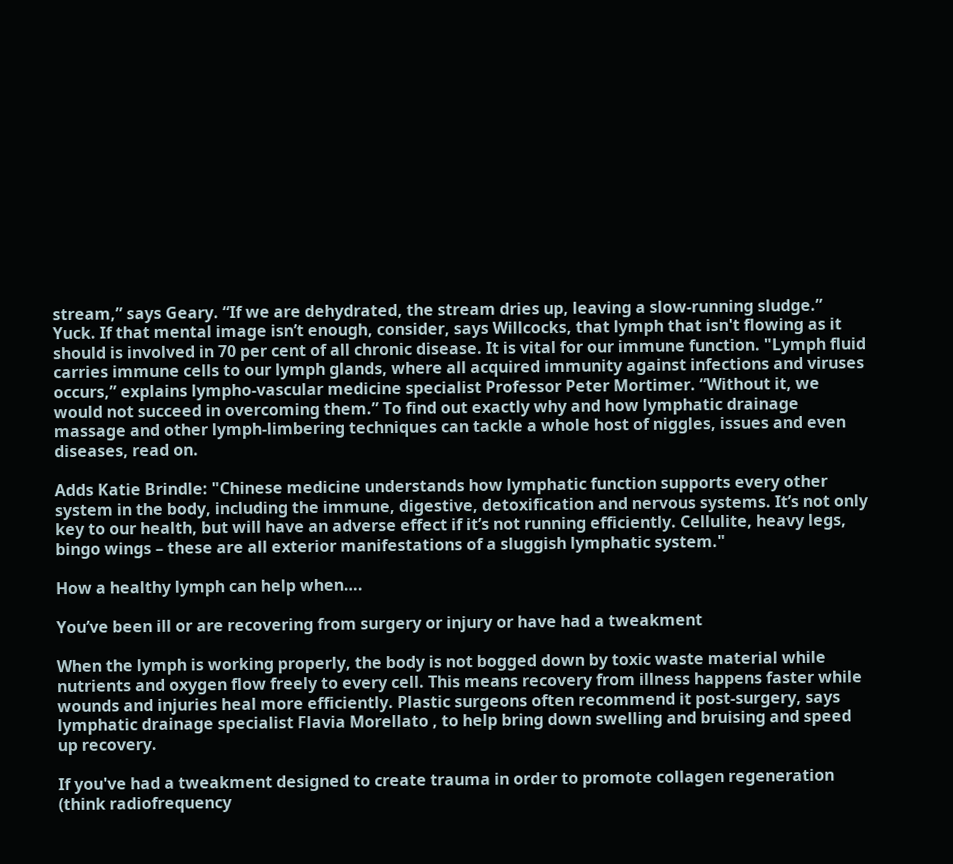stream,” says Geary. “If we are dehydrated, the stream dries up, leaving a slow-running sludge.” Yuck. If that mental image isn’t enough, consider, says Willcocks, that lymph that isn't flowing as it should is involved in 70 per cent of all chronic disease. It is vital for our immune function. "Lymph fluid carries immune cells to our lymph glands, where all acquired immunity against infections and viruses occurs,” explains lympho-vascular medicine specialist Professor Peter Mortimer. “Without it, we would not succeed in overcoming them.” To find out exactly why and how lymphatic drainage massage and other lymph-limbering techniques can tackle a whole host of niggles, issues and even diseases, read on.

Adds Katie Brindle: "Chinese medicine understands how lymphatic function supports every other system in the body, including the immune, digestive, detoxification and nervous systems. It’s not only key to our health, but will have an adverse effect if it’s not running efficiently. Cellulite, heavy legs, bingo wings – these are all exterior manifestations of a sluggish lymphatic system."

How a healthy lymph can help when….

You’ve been ill or are recovering from surgery or injury or have had a tweakment

When the lymph is working properly, the body is not bogged down by toxic waste material while nutrients and oxygen flow freely to every cell. This means recovery from illness happens faster while wounds and injuries heal more efficiently. Plastic surgeons often recommend it post-surgery, says lymphatic drainage specialist Flavia Morellato , to help bring down swelling and bruising and speed up recovery.

If you've had a tweakment designed to create trauma in order to promote collagen regeneration (think radiofrequency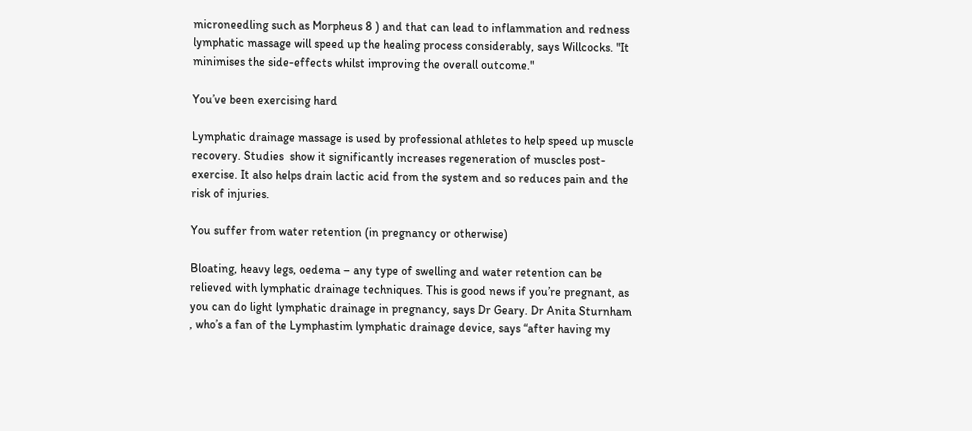microneedling such as Morpheus 8 ) and that can lead to inflammation and redness lymphatic massage will speed up the healing process considerably, says Willcocks. "It minimises the side-effects whilst improving the overall outcome."

You’ve been exercising hard

Lymphatic drainage massage is used by professional athletes to help speed up muscle recovery. Studies  show it significantly increases regeneration of muscles post-exercise. It also helps drain lactic acid from the system and so reduces pain and the risk of injuries.

You suffer from water retention (in pregnancy or otherwise)

Bloating, heavy legs, oedema – any type of swelling and water retention can be relieved with lymphatic drainage techniques. This is good news if you’re pregnant, as you can do light lymphatic drainage in pregnancy, says Dr Geary. Dr Anita Sturnham , who’s a fan of the Lymphastim lymphatic drainage device, says “after having my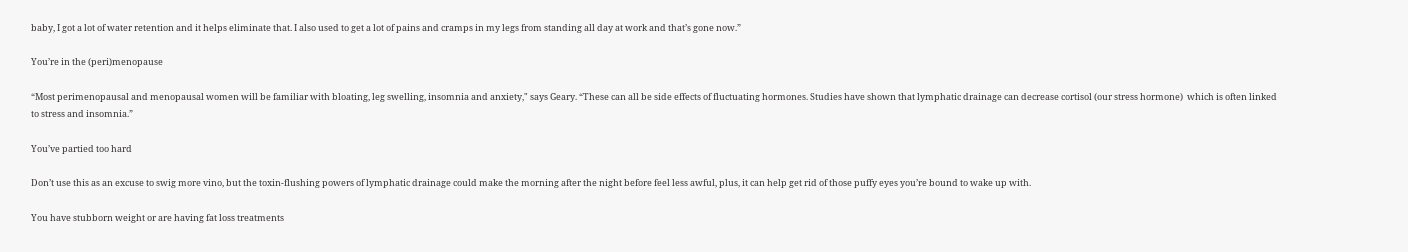baby, I got a lot of water retention and it helps eliminate that. I also used to get a lot of pains and cramps in my legs from standing all day at work and that’s gone now.”

You’re in the (peri)menopause

“Most perimenopausal and menopausal women will be familiar with bloating, leg swelling, insomnia and anxiety," says Geary. “These can all be side effects of fluctuating hormones. Studies have shown that lymphatic drainage can decrease cortisol (our stress hormone)  which is often linked to stress and insomnia.”

You’ve partied too hard

Don’t use this as an excuse to swig more vino, but the toxin-flushing powers of lymphatic drainage could make the morning after the night before feel less awful, plus, it can help get rid of those puffy eyes you’re bound to wake up with.

You have stubborn weight or are having fat loss treatments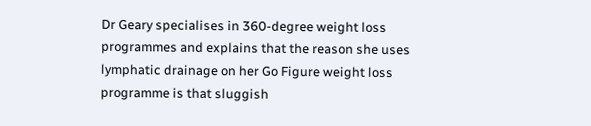Dr Geary specialises in 360-degree weight loss programmes and explains that the reason she uses lymphatic drainage on her Go Figure weight loss programme is that sluggish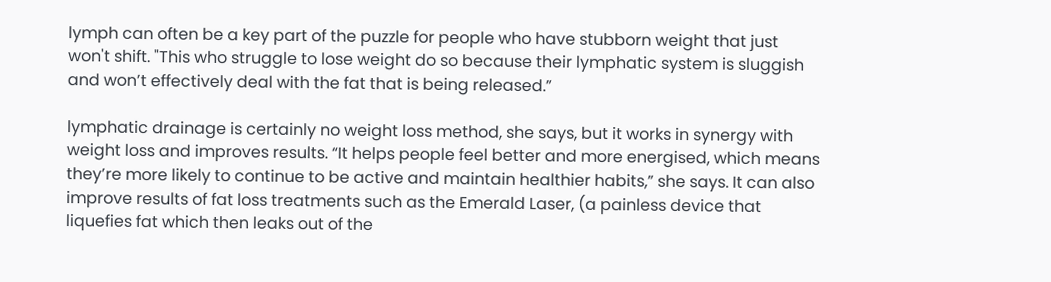lymph can often be a key part of the puzzle for people who have stubborn weight that just won't shift. "This who struggle to lose weight do so because their lymphatic system is sluggish and won’t effectively deal with the fat that is being released.”

lymphatic drainage is certainly no weight loss method, she says, but it works in synergy with weight loss and improves results. “It helps people feel better and more energised, which means they’re more likely to continue to be active and maintain healthier habits,” she says. It can also improve results of fat loss treatments such as the Emerald Laser, (a painless device that liquefies fat which then leaks out of the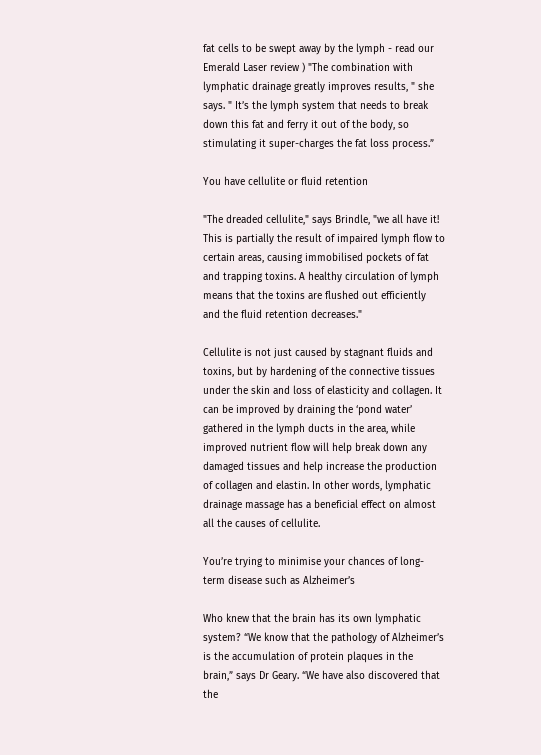fat cells to be swept away by the lymph - read our Emerald Laser review ) "The combination with lymphatic drainage greatly improves results, " she says. " It’s the lymph system that needs to break down this fat and ferry it out of the body, so stimulating it super-charges the fat loss process.”

You have cellulite or fluid retention

"The dreaded cellulite," says Brindle, "we all have it! This is partially the result of impaired lymph flow to certain areas, causing immobilised pockets of fat and trapping toxins. A healthy circulation of lymph means that the toxins are flushed out efficiently and the fluid retention decreases."

Cellulite is not just caused by stagnant fluids and toxins, but by hardening of the connective tissues under the skin and loss of elasticity and collagen. It can be improved by draining the ‘pond water’ gathered in the lymph ducts in the area, while improved nutrient flow will help break down any damaged tissues and help increase the production of collagen and elastin. In other words, lymphatic drainage massage has a beneficial effect on almost all the causes of cellulite.

You’re trying to minimise your chances of long-term disease such as Alzheimer’s

Who knew that the brain has its own lymphatic system? “We know that the pathology of Alzheimer’s is the accumulation of protein plaques in the brain,” says Dr Geary. “We have also discovered that the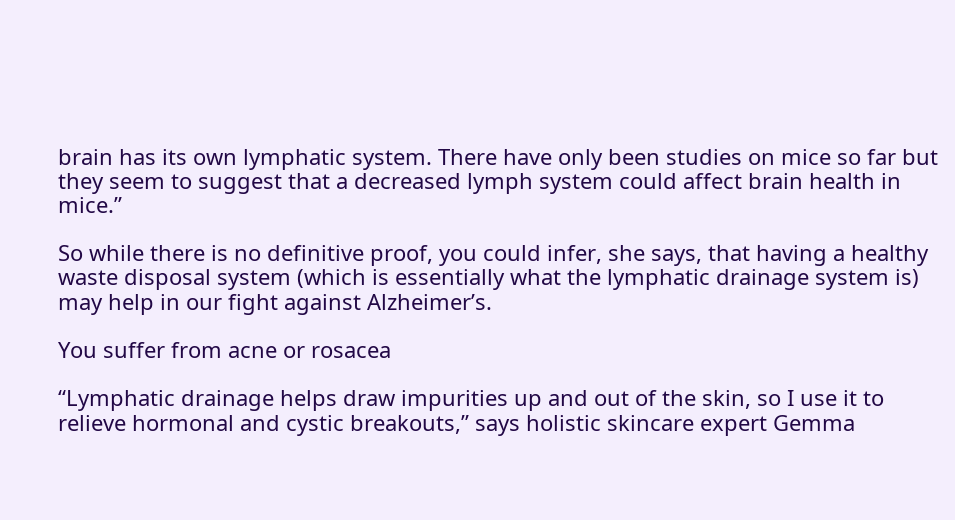brain has its own lymphatic system. There have only been studies on mice so far but they seem to suggest that a decreased lymph system could affect brain health in mice.”

So while there is no definitive proof, you could infer, she says, that having a healthy waste disposal system (which is essentially what the lymphatic drainage system is) may help in our fight against Alzheimer’s.

You suffer from acne or rosacea

“Lymphatic drainage helps draw impurities up and out of the skin, so I use it to relieve hormonal and cystic breakouts,” says holistic skincare expert Gemma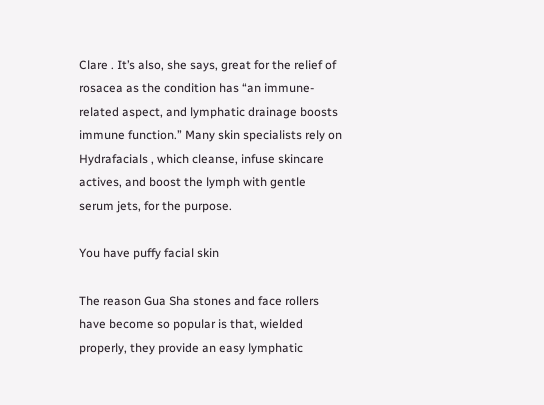Clare . It’s also, she says, great for the relief of rosacea as the condition has “an immune-related aspect, and lymphatic drainage boosts immune function.” Many skin specialists rely on Hydrafacials , which cleanse, infuse skincare actives, and boost the lymph with gentle serum jets, for the purpose.

You have puffy facial skin

The reason Gua Sha stones and face rollers have become so popular is that, wielded properly, they provide an easy lymphatic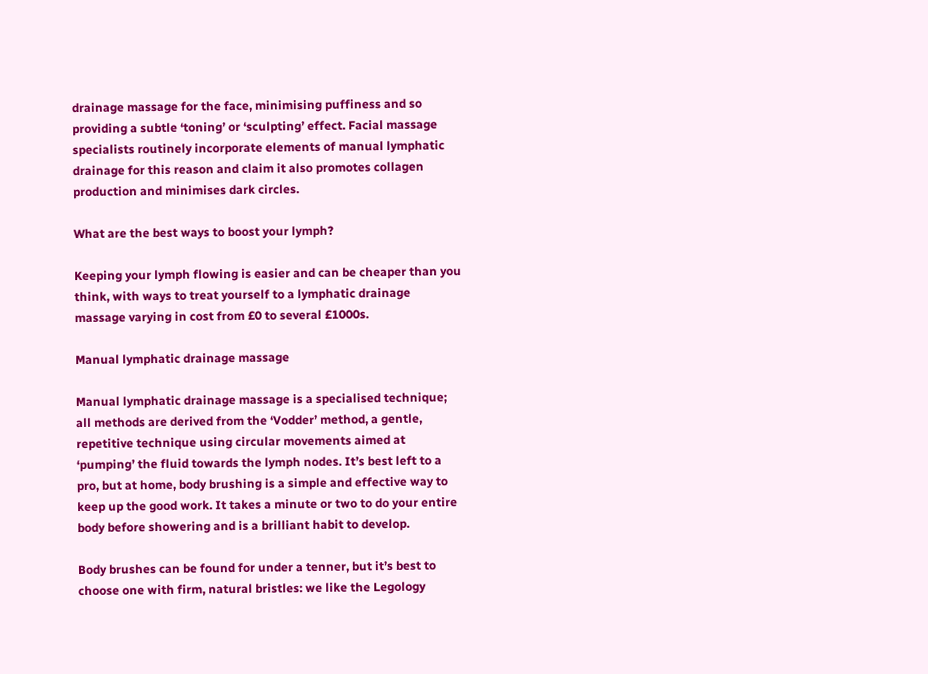drainage massage for the face, minimising puffiness and so providing a subtle ‘toning’ or ‘sculpting’ effect. Facial massage specialists routinely incorporate elements of manual lymphatic drainage for this reason and claim it also promotes collagen production and minimises dark circles.

What are the best ways to boost your lymph?

Keeping your lymph flowing is easier and can be cheaper than you think, with ways to treat yourself to a lymphatic drainage massage varying in cost from £0 to several £1000s.

Manual lymphatic drainage massage

Manual lymphatic drainage massage is a specialised technique; all methods are derived from the ‘Vodder’ method, a gentle, repetitive technique using circular movements aimed at ‘pumping’ the fluid towards the lymph nodes. It’s best left to a pro, but at home, body brushing is a simple and effective way to keep up the good work. It takes a minute or two to do your entire body before showering and is a brilliant habit to develop.

Body brushes can be found for under a tenner, but it’s best to choose one with firm, natural bristles: we like the Legology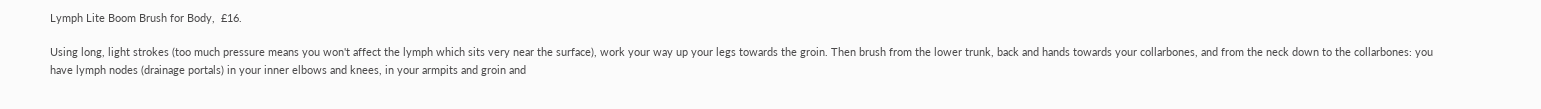Lymph Lite Boom Brush for Body,  £16.

Using long, light strokes (too much pressure means you won't affect the lymph which sits very near the surface), work your way up your legs towards the groin. Then brush from the lower trunk, back and hands towards your collarbones, and from the neck down to the collarbones: you have lymph nodes (drainage portals) in your inner elbows and knees, in your armpits and groin and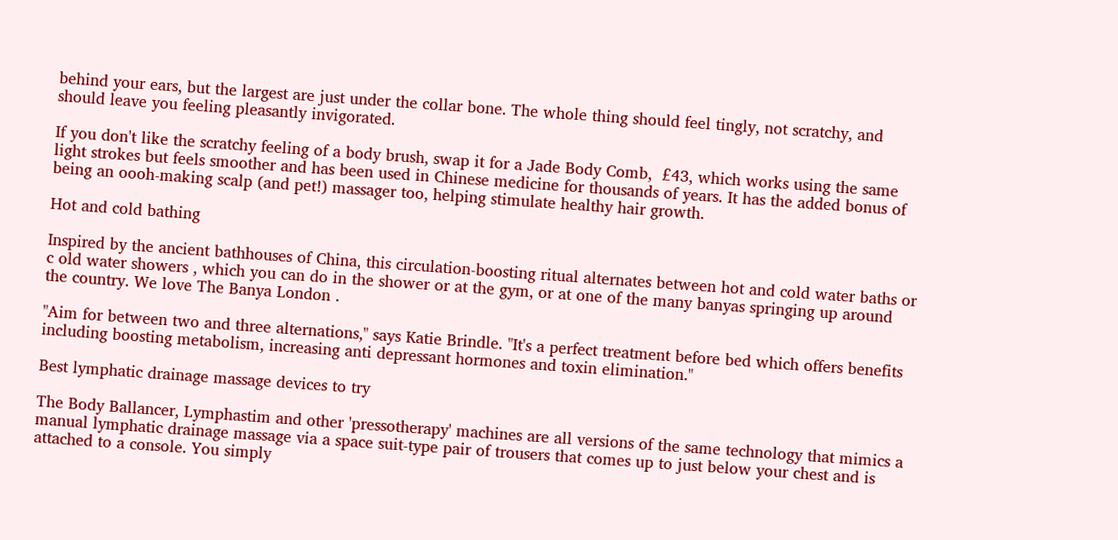behind your ears, but the largest are just under the collar bone. The whole thing should feel tingly, not scratchy, and should leave you feeling pleasantly invigorated.

If you don't like the scratchy feeling of a body brush, swap it for a Jade Body Comb,  £43, which works using the same light strokes but feels smoother and has been used in Chinese medicine for thousands of years. It has the added bonus of being an oooh-making scalp (and pet!) massager too, helping stimulate healthy hair growth.

Hot and cold bathing

Inspired by the ancient bathhouses of China, this circulation-boosting ritual alternates between hot and cold water baths or c old water showers , which you can do in the shower or at the gym, or at one of the many banyas springing up around the country. We love The Banya London .

"Aim for between two and three alternations," says Katie Brindle. "It's a perfect treatment before bed which offers benefits including boosting metabolism, increasing anti depressant hormones and toxin elimination."

Best lymphatic drainage massage devices to try

The Body Ballancer, Lymphastim and other 'pressotherapy' machines are all versions of the same technology that mimics a manual lymphatic drainage massage via a space suit-type pair of trousers that comes up to just below your chest and is attached to a console. You simply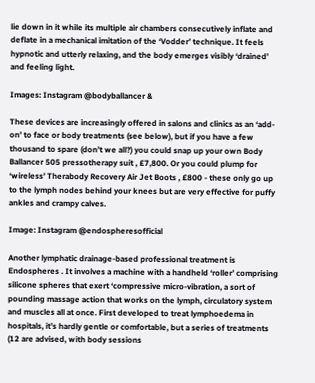lie down in it while its multiple air chambers consecutively inflate and deflate in a mechanical imitation of the ‘Vodder’ technique. It feels hypnotic and utterly relaxing, and the body emerges visibly ‘drained’ and feeling light.

Images: Instagram @bodyballancer &

These devices are increasingly offered in salons and clinics as an ‘add-on’ to face or body treatments (see below), but if you have a few thousand to spare (don’t we all?) you could snap up your own Body Ballancer 505 pressotherapy suit , £7,800. Or you could plump for ‘wireless’ Therabody Recovery Air Jet Boots , £800 - these only go up to the lymph nodes behind your knees but are very effective for puffy ankles and crampy calves.

Image: Instagram @endospheresofficial

Another lymphatic drainage-based professional treatment is Endospheres . It involves a machine with a handheld ‘roller’ comprising silicone spheres that exert ‘compressive micro-vibration, a sort of pounding massage action that works on the lymph, circulatory system and muscles all at once. First developed to treat lymphoedema in hospitals, it’s hardly gentle or comfortable, but a series of treatments (12 are advised, with body sessions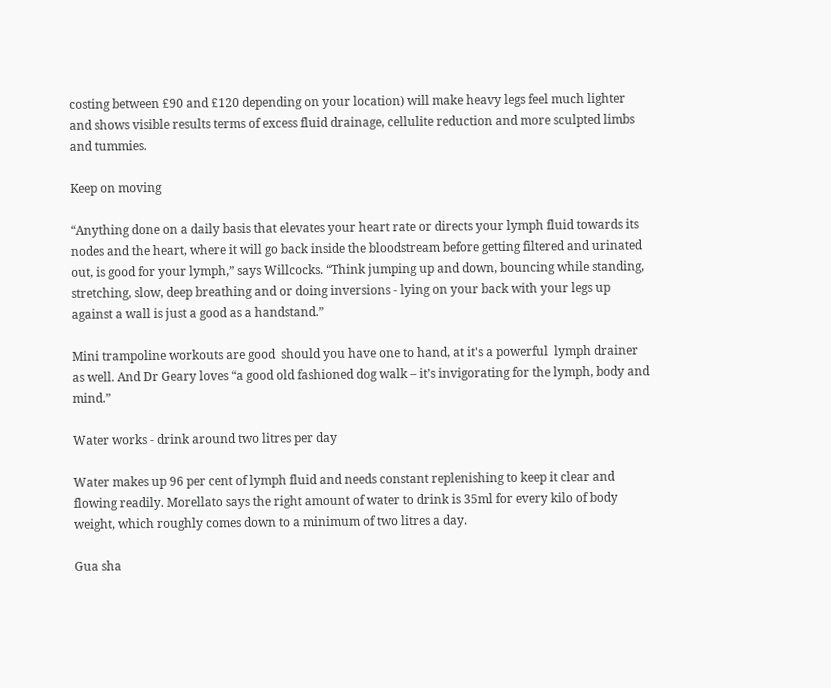costing between £90 and £120 depending on your location) will make heavy legs feel much lighter and shows visible results terms of excess fluid drainage, cellulite reduction and more sculpted limbs and tummies.

Keep on moving

“Anything done on a daily basis that elevates your heart rate or directs your lymph fluid towards its nodes and the heart, where it will go back inside the bloodstream before getting filtered and urinated out, is good for your lymph,” says Willcocks. “Think jumping up and down, bouncing while standing, stretching, slow, deep breathing and or doing inversions - lying on your back with your legs up against a wall is just a good as a handstand.”

Mini trampoline workouts are good  should you have one to hand, at it's a powerful  lymph drainer as well. And Dr Geary loves “a good old fashioned dog walk – it’s invigorating for the lymph, body and mind.”

Water works - drink around two litres per day

Water makes up 96 per cent of lymph fluid and needs constant replenishing to keep it clear and flowing readily. Morellato says the right amount of water to drink is 35ml for every kilo of body weight, which roughly comes down to a minimum of two litres a day.

Gua sha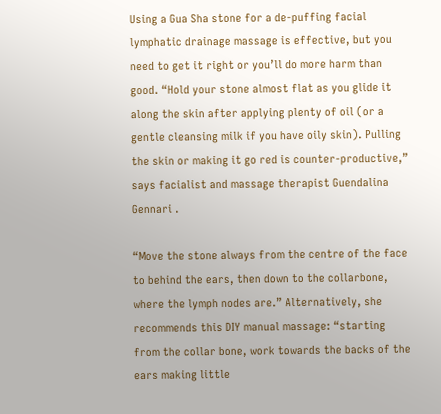Using a Gua Sha stone for a de-puffing facial lymphatic drainage massage is effective, but you need to get it right or you’ll do more harm than good. “Hold your stone almost flat as you glide it along the skin after applying plenty of oil (or a gentle cleansing milk if you have oily skin). Pulling the skin or making it go red is counter-productive,” says facialist and massage therapist Guendalina Gennari .

“Move the stone always from the centre of the face to behind the ears, then down to the collarbone, where the lymph nodes are.” Alternatively, she recommends this DIY manual massage: “starting from the collar bone, work towards the backs of the ears making little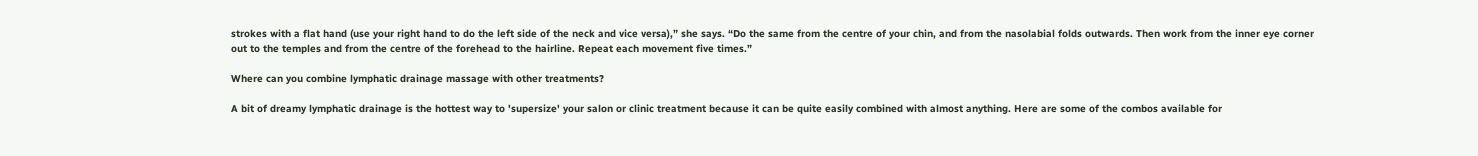strokes with a flat hand (use your right hand to do the left side of the neck and vice versa),” she says. “Do the same from the centre of your chin, and from the nasolabial folds outwards. Then work from the inner eye corner out to the temples and from the centre of the forehead to the hairline. Repeat each movement five times.”

Where can you combine lymphatic drainage massage with other treatments?

A bit of dreamy lymphatic drainage is the hottest way to 'supersize' your salon or clinic treatment because it can be quite easily combined with almost anything. Here are some of the combos available for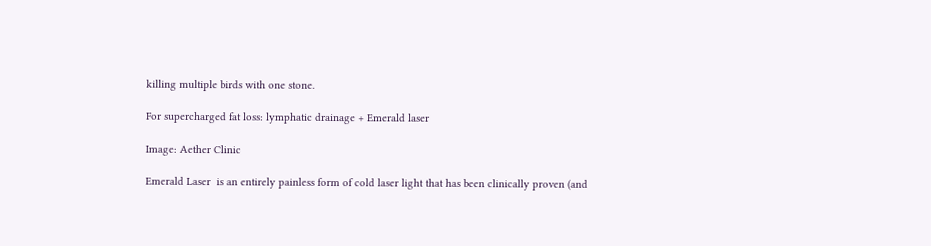killing multiple birds with one stone.

For supercharged fat loss: lymphatic drainage + Emerald laser

Image: Aether Clinic

Emerald Laser  is an entirely painless form of cold laser light that has been clinically proven (and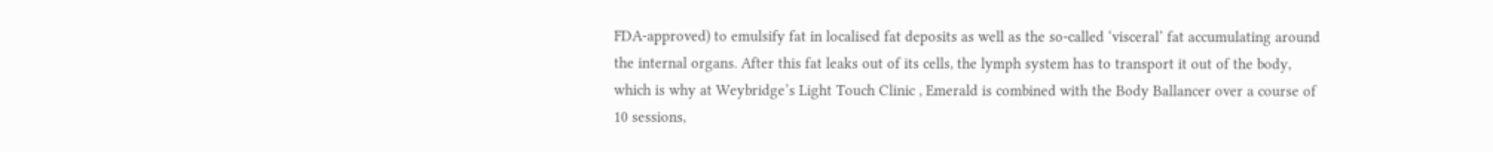FDA-approved) to emulsify fat in localised fat deposits as well as the so-called ‘visceral’ fat accumulating around the internal organs. After this fat leaks out of its cells, the lymph system has to transport it out of the body, which is why at Weybridge’s Light Touch Clinic , Emerald is combined with the Body Ballancer over a course of 10 sessions,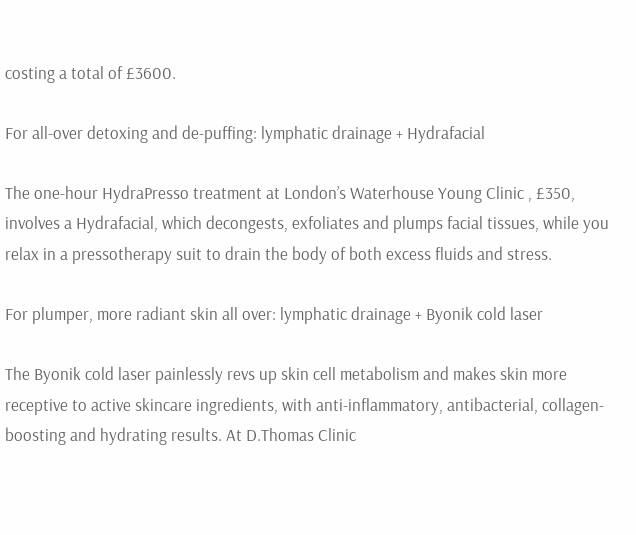costing a total of £3600.

For all-over detoxing and de-puffing: lymphatic drainage + Hydrafacial

The one-hour HydraPresso treatment at London’s Waterhouse Young Clinic , £350, involves a Hydrafacial, which decongests, exfoliates and plumps facial tissues, while you relax in a pressotherapy suit to drain the body of both excess fluids and stress.

For plumper, more radiant skin all over: lymphatic drainage + Byonik cold laser

The Byonik cold laser painlessly revs up skin cell metabolism and makes skin more receptive to active skincare ingredients, with anti-inflammatory, antibacterial, collagen-boosting and hydrating results. At D.Thomas Clinic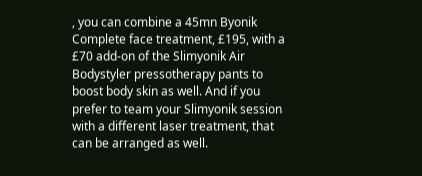, you can combine a 45mn Byonik Complete face treatment, £195, with a £70 add-on of the Slimyonik Air Bodystyler pressotherapy pants to boost body skin as well. And if you prefer to team your Slimyonik session with a different laser treatment, that can be arranged as well.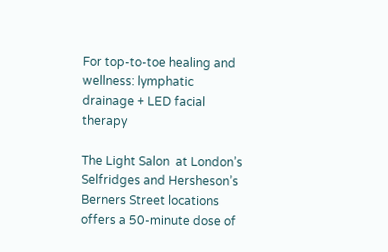For top-to-toe healing and wellness: lymphatic drainage + LED facial therapy

The Light Salon  at London’s Selfridges and Hersheson’s Berners Street locations offers a 50-minute dose of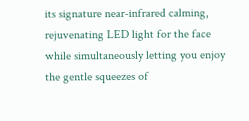its signature near-infrared calming, rejuvenating LED light for the face while simultaneously letting you enjoy the gentle squeezes of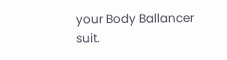your Body Ballancer suit.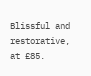Blissful and restorative, at £85.